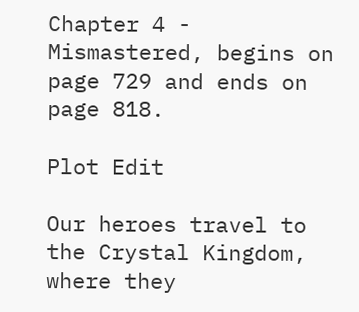Chapter 4 - Mismastered, begins on page 729 and ends on page 818.

Plot Edit

Our heroes travel to the Crystal Kingdom, where they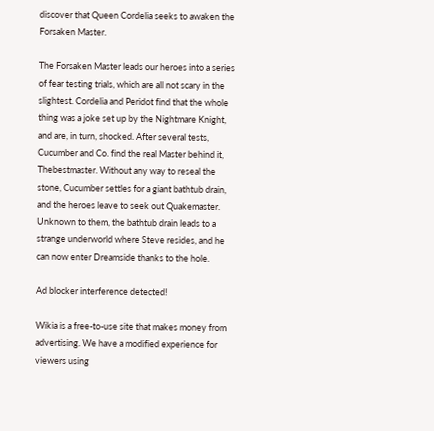discover that Queen Cordelia seeks to awaken the Forsaken Master.

The Forsaken Master leads our heroes into a series of fear testing trials, which are all not scary in the slightest. Cordelia and Peridot find that the whole thing was a joke set up by the Nightmare Knight, and are, in turn, shocked. After several tests, Cucumber and Co. find the real Master behind it, Thebestmaster. Without any way to reseal the stone, Cucumber settles for a giant bathtub drain, and the heroes leave to seek out Quakemaster. Unknown to them, the bathtub drain leads to a strange underworld where Steve resides, and he can now enter Dreamside thanks to the hole.

Ad blocker interference detected!

Wikia is a free-to-use site that makes money from advertising. We have a modified experience for viewers using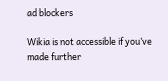ad blockers

Wikia is not accessible if you’ve made further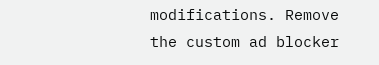modifications. Remove the custom ad blocker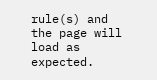rule(s) and the page will load as expected.